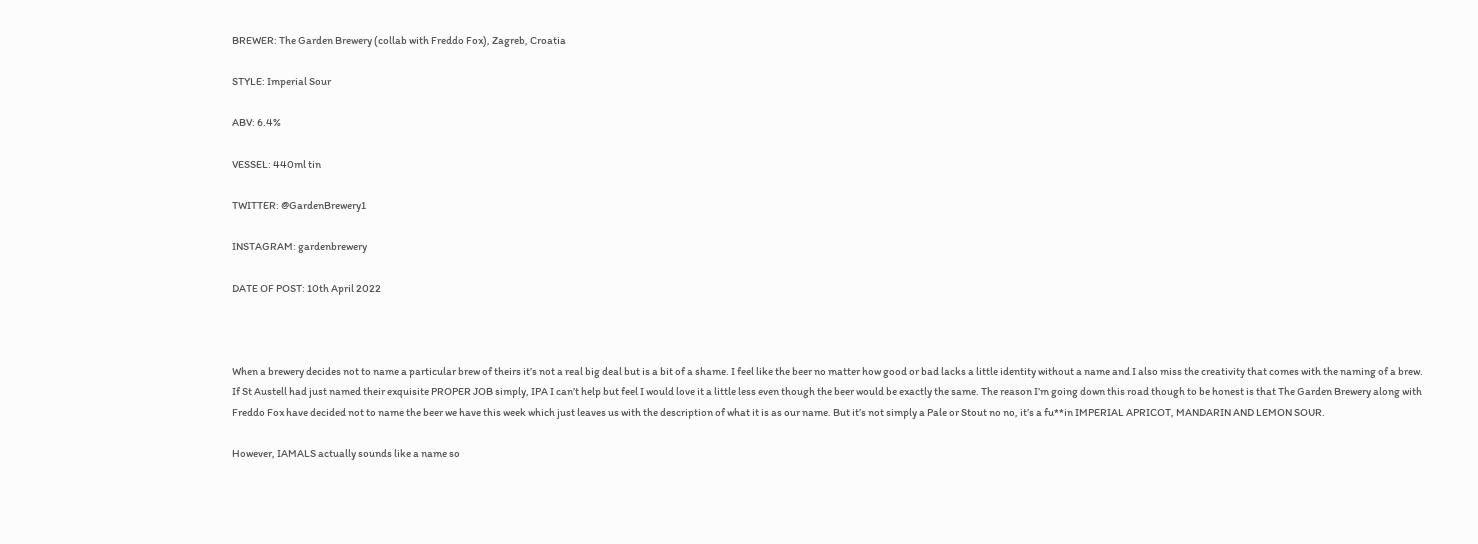BREWER: The Garden Brewery (collab with Freddo Fox), Zagreb, Croatia

STYLE: Imperial Sour

ABV: 6.4%

VESSEL: 440ml tin

TWITTER: @GardenBrewery1

INSTAGRAM: gardenbrewery

DATE OF POST: 10th April 2022



When a brewery decides not to name a particular brew of theirs it’s not a real big deal but is a bit of a shame. I feel like the beer no matter how good or bad lacks a little identity without a name and I also miss the creativity that comes with the naming of a brew. If St Austell had just named their exquisite PROPER JOB simply, IPA I can’t help but feel I would love it a little less even though the beer would be exactly the same. The reason I’m going down this road though to be honest is that The Garden Brewery along with Freddo Fox have decided not to name the beer we have this week which just leaves us with the description of what it is as our name. But it’s not simply a Pale or Stout no no, it’s a fu**in IMPERIAL APRICOT, MANDARIN AND LEMON SOUR.

However, IAMALS actually sounds like a name so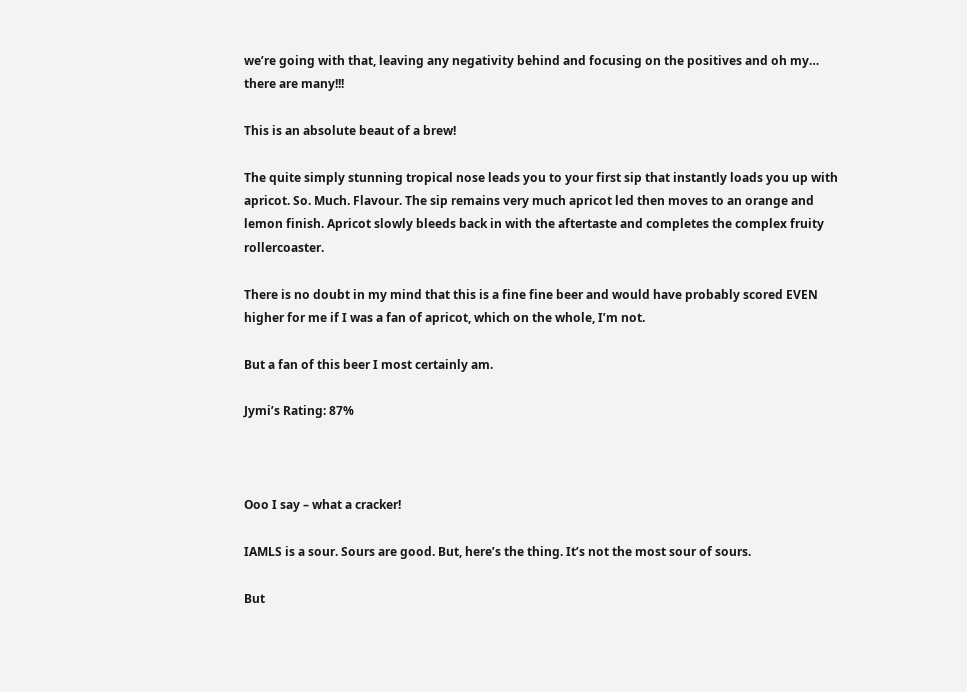we’re going with that, leaving any negativity behind and focusing on the positives and oh my…  there are many!!!

This is an absolute beaut of a brew!

The quite simply stunning tropical nose leads you to your first sip that instantly loads you up with apricot. So. Much. Flavour. The sip remains very much apricot led then moves to an orange and lemon finish. Apricot slowly bleeds back in with the aftertaste and completes the complex fruity rollercoaster.

There is no doubt in my mind that this is a fine fine beer and would have probably scored EVEN higher for me if I was a fan of apricot, which on the whole, I’m not.

But a fan of this beer I most certainly am.

Jymi’s Rating: 87%



Ooo I say – what a cracker!

IAMLS is a sour. Sours are good. But, here’s the thing. It’s not the most sour of sours.

But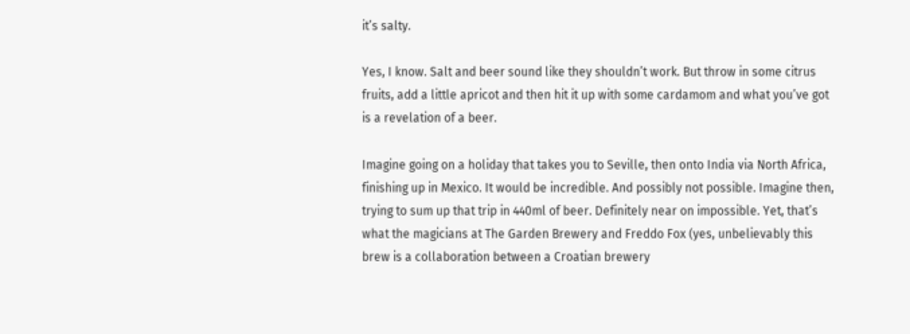it’s salty.

Yes, I know. Salt and beer sound like they shouldn’t work. But throw in some citrus fruits, add a little apricot and then hit it up with some cardamom and what you’ve got is a revelation of a beer.

Imagine going on a holiday that takes you to Seville, then onto India via North Africa, finishing up in Mexico. It would be incredible. And possibly not possible. Imagine then, trying to sum up that trip in 440ml of beer. Definitely near on impossible. Yet, that’s what the magicians at The Garden Brewery and Freddo Fox (yes, unbelievably this brew is a collaboration between a Croatian brewery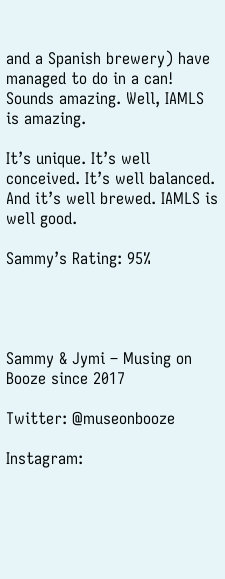and a Spanish brewery) have managed to do in a can! Sounds amazing. Well, IAMLS is amazing.

It’s unique. It’s well conceived. It’s well balanced. And it’s well brewed. IAMLS is well good.

Sammy’s Rating: 95%




Sammy & Jymi – Musing on Booze since 2017

Twitter: @museonbooze

Instagram: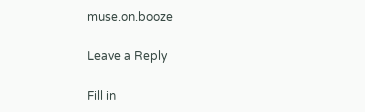muse.on.booze

Leave a Reply

Fill in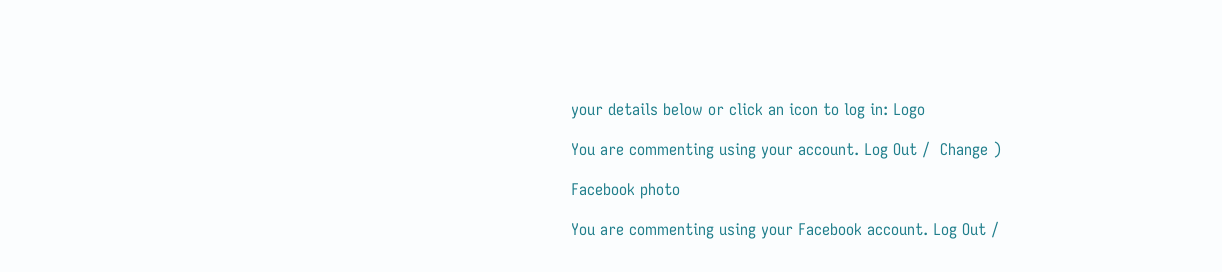your details below or click an icon to log in: Logo

You are commenting using your account. Log Out /  Change )

Facebook photo

You are commenting using your Facebook account. Log Out /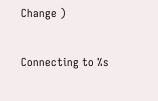Change )

Connecting to %s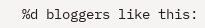%d bloggers like this: